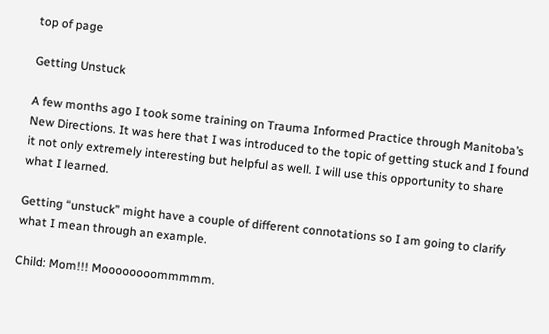top of page

Getting Unstuck

A few months ago I took some training on Trauma Informed Practice through Manitoba’s New Directions. It was here that I was introduced to the topic of getting stuck and I found it not only extremely interesting but helpful as well. I will use this opportunity to share what I learned.

Getting “unstuck” might have a couple of different connotations so I am going to clarify what I mean through an example.

Child: Mom!!! Moooooooommmmm.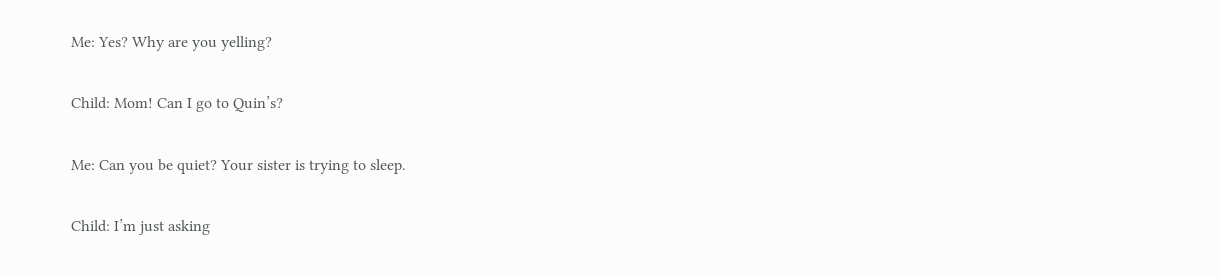Me: Yes? Why are you yelling?

Child: Mom! Can I go to Quin’s?

Me: Can you be quiet? Your sister is trying to sleep.

Child: I’m just asking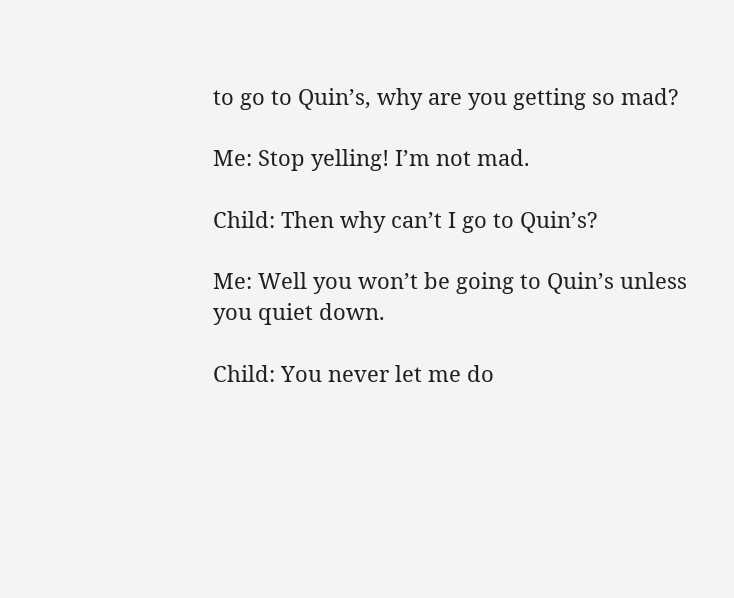to go to Quin’s, why are you getting so mad?

Me: Stop yelling! I’m not mad.

Child: Then why can’t I go to Quin’s?

Me: Well you won’t be going to Quin’s unless you quiet down.

Child: You never let me do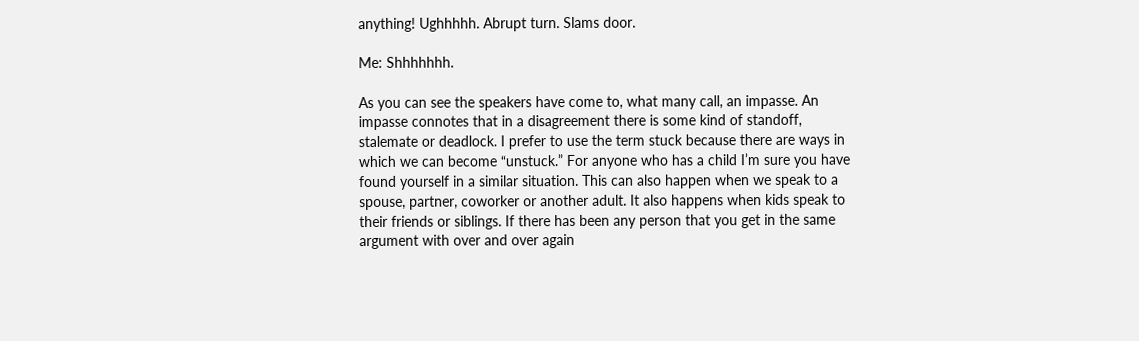anything! Ughhhhh. Abrupt turn. Slams door.

Me: Shhhhhhh.

As you can see the speakers have come to, what many call, an impasse. An impasse connotes that in a disagreement there is some kind of standoff, stalemate or deadlock. I prefer to use the term stuck because there are ways in which we can become “unstuck.” For anyone who has a child I’m sure you have found yourself in a similar situation. This can also happen when we speak to a spouse, partner, coworker or another adult. It also happens when kids speak to their friends or siblings. If there has been any person that you get in the same argument with over and over again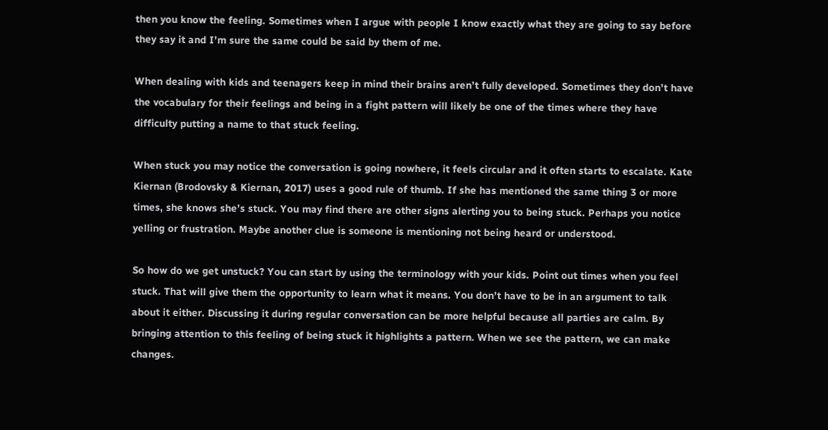then you know the feeling. Sometimes when I argue with people I know exactly what they are going to say before they say it and I’m sure the same could be said by them of me.

When dealing with kids and teenagers keep in mind their brains aren’t fully developed. Sometimes they don’t have the vocabulary for their feelings and being in a fight pattern will likely be one of the times where they have difficulty putting a name to that stuck feeling.

When stuck you may notice the conversation is going nowhere, it feels circular and it often starts to escalate. Kate Kiernan (Brodovsky & Kiernan, 2017) uses a good rule of thumb. If she has mentioned the same thing 3 or more times, she knows she’s stuck. You may find there are other signs alerting you to being stuck. Perhaps you notice yelling or frustration. Maybe another clue is someone is mentioning not being heard or understood.

So how do we get unstuck? You can start by using the terminology with your kids. Point out times when you feel stuck. That will give them the opportunity to learn what it means. You don’t have to be in an argument to talk about it either. Discussing it during regular conversation can be more helpful because all parties are calm. By bringing attention to this feeling of being stuck it highlights a pattern. When we see the pattern, we can make changes.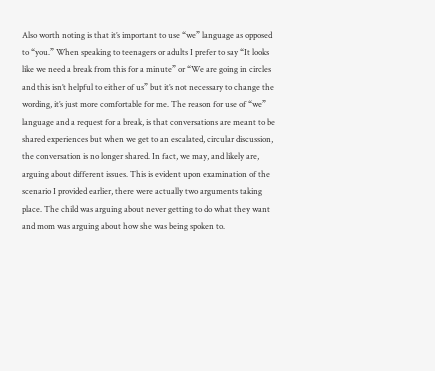Also worth noting is that it’s important to use “we” language as opposed to “you.” When speaking to teenagers or adults I prefer to say “It looks like we need a break from this for a minute” or “We are going in circles and this isn’t helpful to either of us” but it’s not necessary to change the wording, it’s just more comfortable for me. The reason for use of “we” language and a request for a break, is that conversations are meant to be shared experiences but when we get to an escalated, circular discussion, the conversation is no longer shared. In fact, we may, and likely are, arguing about different issues. This is evident upon examination of the scenario I provided earlier, there were actually two arguments taking place. The child was arguing about never getting to do what they want and mom was arguing about how she was being spoken to.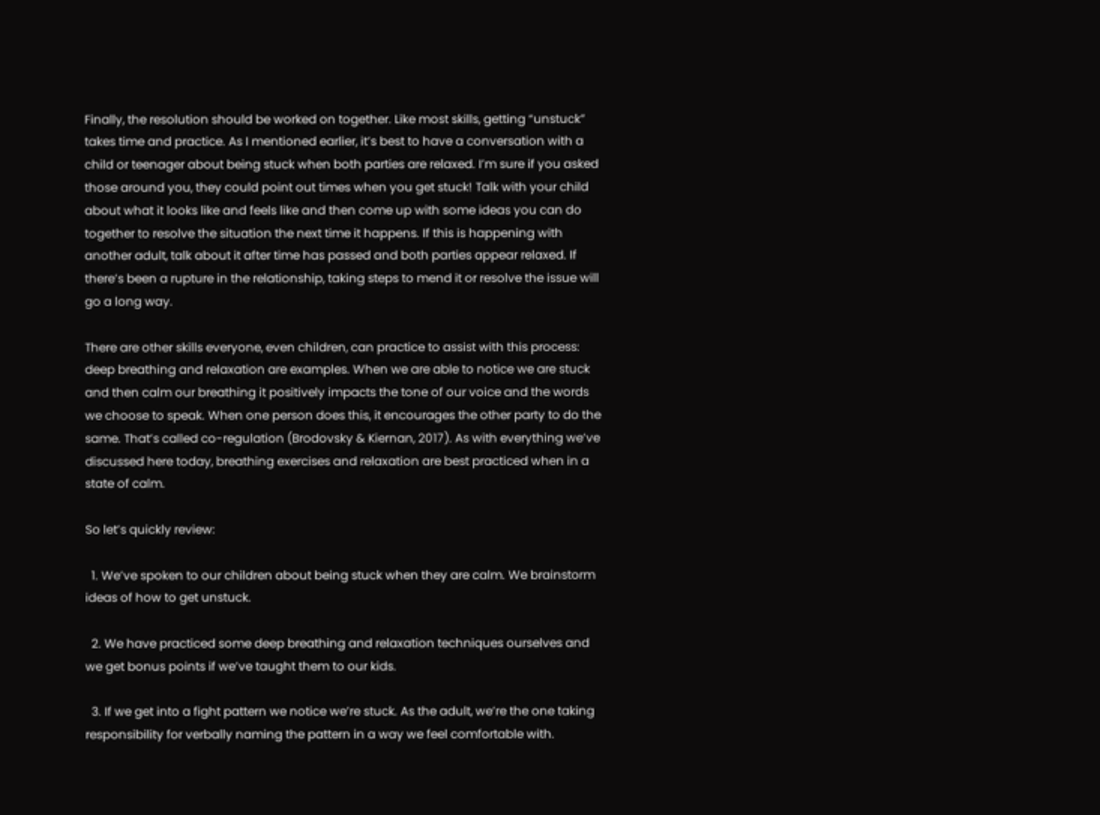Finally, the resolution should be worked on together. Like most skills, getting “unstuck” takes time and practice. As I mentioned earlier, it’s best to have a conversation with a child or teenager about being stuck when both parties are relaxed. I’m sure if you asked those around you, they could point out times when you get stuck! Talk with your child about what it looks like and feels like and then come up with some ideas you can do together to resolve the situation the next time it happens. If this is happening with another adult, talk about it after time has passed and both parties appear relaxed. If there’s been a rupture in the relationship, taking steps to mend it or resolve the issue will go a long way.

There are other skills everyone, even children, can practice to assist with this process: deep breathing and relaxation are examples. When we are able to notice we are stuck and then calm our breathing it positively impacts the tone of our voice and the words we choose to speak. When one person does this, it encourages the other party to do the same. That’s called co-regulation (Brodovsky & Kiernan, 2017). As with everything we’ve discussed here today, breathing exercises and relaxation are best practiced when in a state of calm.

So let’s quickly review:

  1. We’ve spoken to our children about being stuck when they are calm. We brainstorm ideas of how to get unstuck.

  2. We have practiced some deep breathing and relaxation techniques ourselves and we get bonus points if we’ve taught them to our kids.

  3. If we get into a fight pattern we notice we’re stuck. As the adult, we’re the one taking responsibility for verbally naming the pattern in a way we feel comfortable with.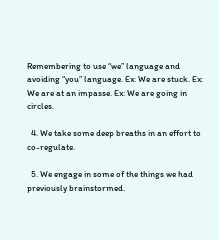Remembering to use “we” language and avoiding “you” language. Ex: We are stuck. Ex: We are at an impasse. Ex: We are going in circles.

  4. We take some deep breaths in an effort to co-regulate.

  5. We engage in some of the things we had previously brainstormed.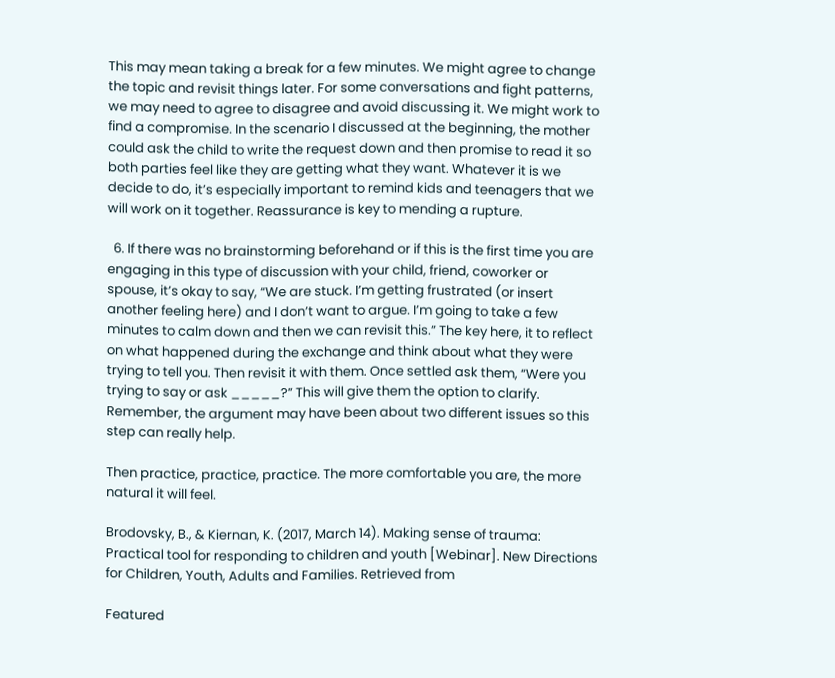This may mean taking a break for a few minutes. We might agree to change the topic and revisit things later. For some conversations and fight patterns, we may need to agree to disagree and avoid discussing it. We might work to find a compromise. In the scenario I discussed at the beginning, the mother could ask the child to write the request down and then promise to read it so both parties feel like they are getting what they want. Whatever it is we decide to do, it’s especially important to remind kids and teenagers that we will work on it together. Reassurance is key to mending a rupture.

  6. If there was no brainstorming beforehand or if this is the first time you are engaging in this type of discussion with your child, friend, coworker or spouse, it’s okay to say, “We are stuck. I’m getting frustrated (or insert another feeling here) and I don’t want to argue. I’m going to take a few minutes to calm down and then we can revisit this.” The key here, it to reflect on what happened during the exchange and think about what they were trying to tell you. Then revisit it with them. Once settled ask them, “Were you trying to say or ask _____?” This will give them the option to clarify. Remember, the argument may have been about two different issues so this step can really help.

Then practice, practice, practice. The more comfortable you are, the more natural it will feel.

Brodovsky, B., & Kiernan, K. (2017, March 14). Making sense of trauma: Practical tool for responding to children and youth [Webinar]. New Directions for Children, Youth, Adults and Families. Retrieved from

Featured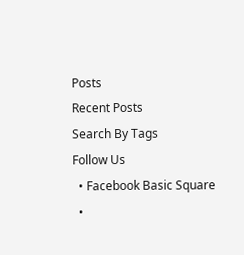Posts
Recent Posts
Search By Tags
Follow Us
  • Facebook Basic Square
  •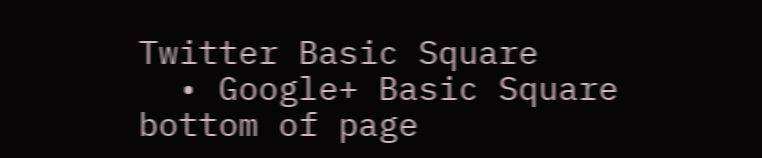Twitter Basic Square
  • Google+ Basic Square
bottom of page